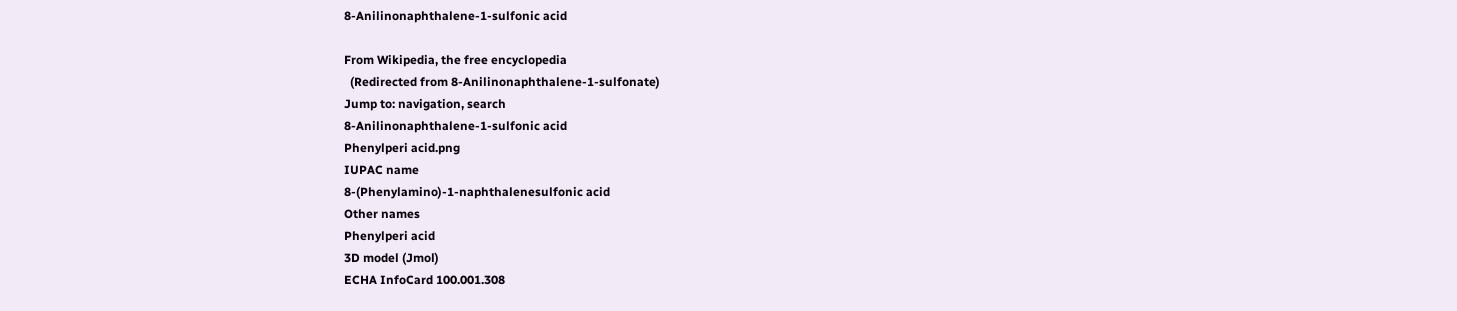8-Anilinonaphthalene-1-sulfonic acid

From Wikipedia, the free encyclopedia
  (Redirected from 8-Anilinonaphthalene-1-sulfonate)
Jump to: navigation, search
8-Anilinonaphthalene-1-sulfonic acid
Phenylperi acid.png
IUPAC name
8-(Phenylamino)-1-naphthalenesulfonic acid
Other names
Phenylperi acid
3D model (Jmol)
ECHA InfoCard 100.001.308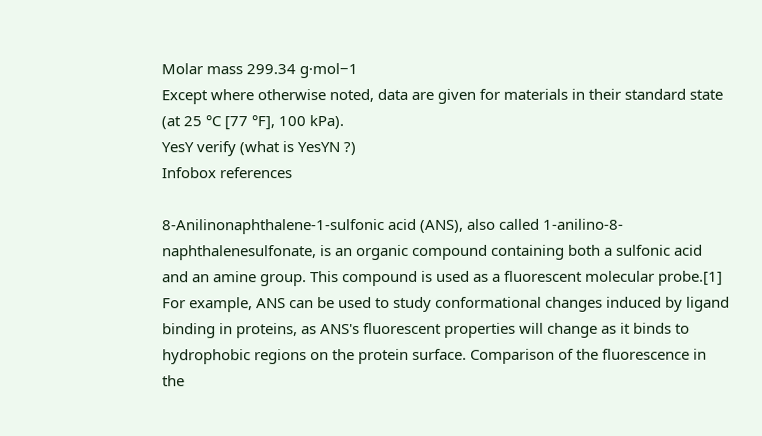Molar mass 299.34 g·mol−1
Except where otherwise noted, data are given for materials in their standard state (at 25 °C [77 °F], 100 kPa).
YesY verify (what is YesYN ?)
Infobox references

8-Anilinonaphthalene-1-sulfonic acid (ANS), also called 1-anilino-8-naphthalenesulfonate, is an organic compound containing both a sulfonic acid and an amine group. This compound is used as a fluorescent molecular probe.[1] For example, ANS can be used to study conformational changes induced by ligand binding in proteins, as ANS's fluorescent properties will change as it binds to hydrophobic regions on the protein surface. Comparison of the fluorescence in the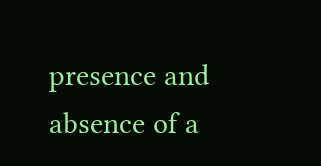presence and absence of a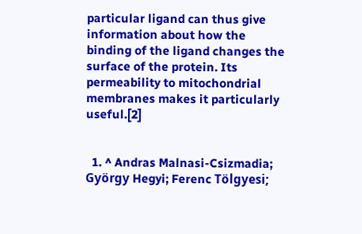particular ligand can thus give information about how the binding of the ligand changes the surface of the protein. Its permeability to mitochondrial membranes makes it particularly useful.[2]


  1. ^ Andras Malnasi-Csizmadia; György Hegyi; Ferenc Tölgyesi;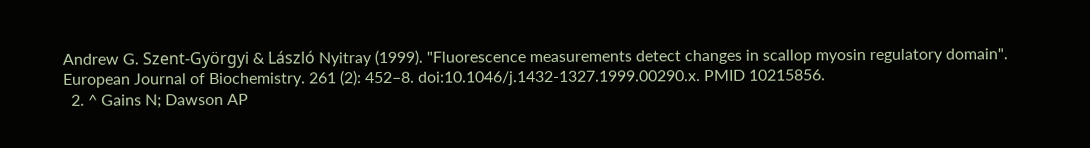Andrew G. Szent-Györgyi & László Nyitray (1999). "Fluorescence measurements detect changes in scallop myosin regulatory domain". European Journal of Biochemistry. 261 (2): 452–8. doi:10.1046/j.1432-1327.1999.00290.x. PMID 10215856.
  2. ^ Gains N; Dawson AP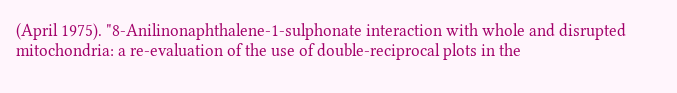(April 1975). "8-Anilinonaphthalene-1-sulphonate interaction with whole and disrupted mitochondria: a re-evaluation of the use of double-reciprocal plots in the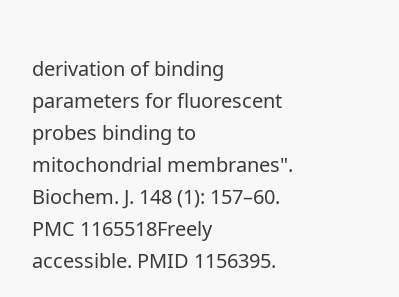derivation of binding parameters for fluorescent probes binding to mitochondrial membranes". Biochem. J. 148 (1): 157–60. PMC 1165518Freely accessible. PMID 1156395.